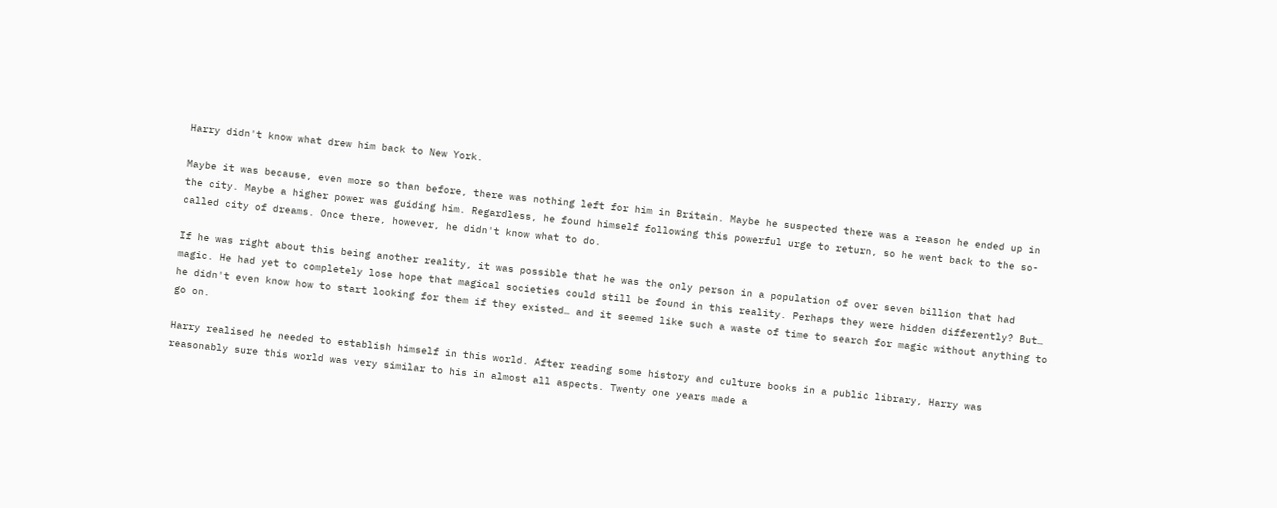Harry didn't know what drew him back to New York.

Maybe it was because, even more so than before, there was nothing left for him in Britain. Maybe he suspected there was a reason he ended up in the city. Maybe a higher power was guiding him. Regardless, he found himself following this powerful urge to return, so he went back to the so-called city of dreams. Once there, however, he didn't know what to do.

If he was right about this being another reality, it was possible that he was the only person in a population of over seven billion that had magic. He had yet to completely lose hope that magical societies could still be found in this reality. Perhaps they were hidden differently? But… he didn't even know how to start looking for them if they existed… and it seemed like such a waste of time to search for magic without anything to go on.

Harry realised he needed to establish himself in this world. After reading some history and culture books in a public library, Harry was reasonably sure this world was very similar to his in almost all aspects. Twenty one years made a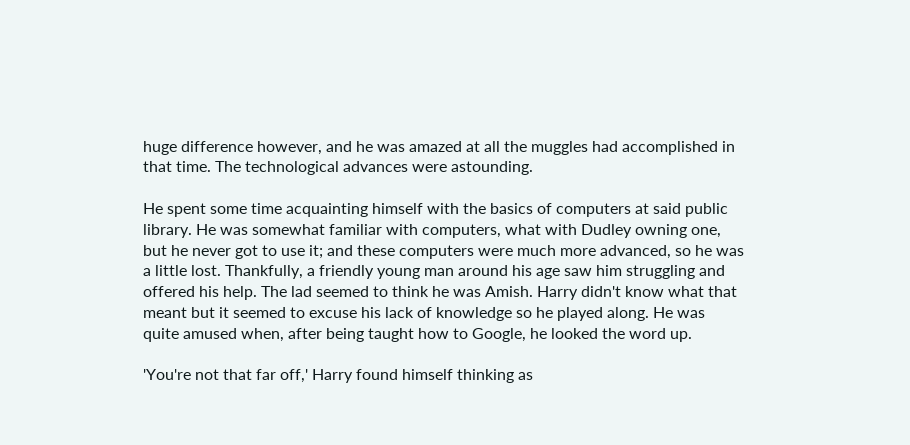huge difference however, and he was amazed at all the muggles had accomplished in that time. The technological advances were astounding.

He spent some time acquainting himself with the basics of computers at said public library. He was somewhat familiar with computers, what with Dudley owning one, but he never got to use it; and these computers were much more advanced, so he was a little lost. Thankfully, a friendly young man around his age saw him struggling and offered his help. The lad seemed to think he was Amish. Harry didn't know what that meant but it seemed to excuse his lack of knowledge so he played along. He was quite amused when, after being taught how to Google, he looked the word up.

'You're not that far off,' Harry found himself thinking as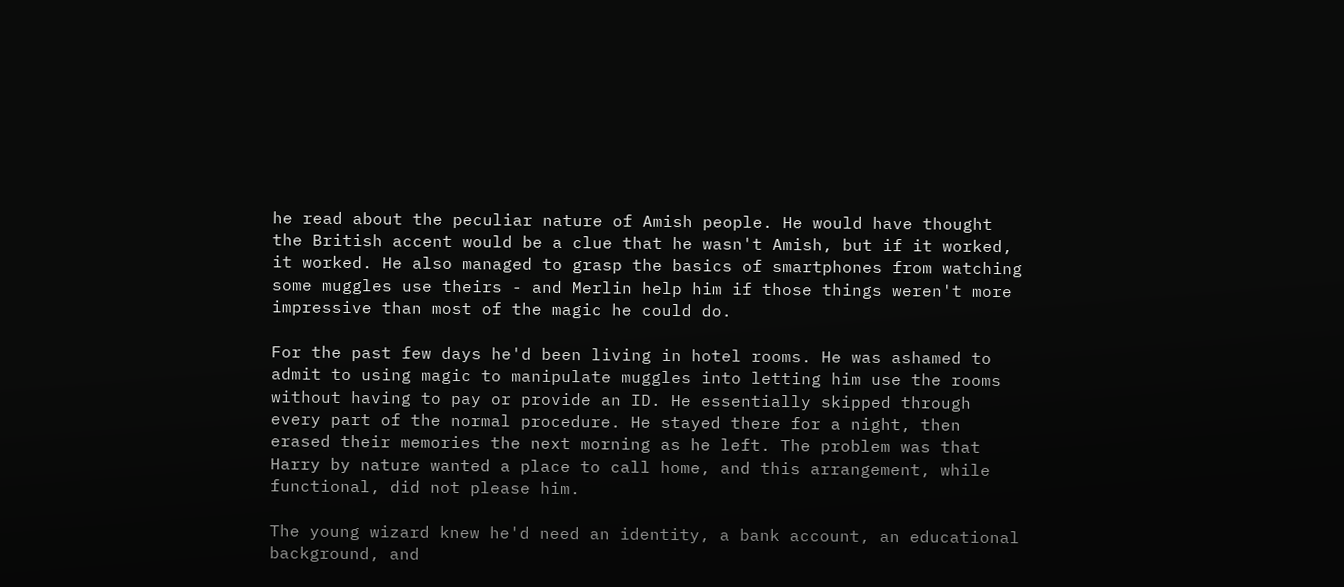he read about the peculiar nature of Amish people. He would have thought the British accent would be a clue that he wasn't Amish, but if it worked, it worked. He also managed to grasp the basics of smartphones from watching some muggles use theirs - and Merlin help him if those things weren't more impressive than most of the magic he could do.

For the past few days he'd been living in hotel rooms. He was ashamed to admit to using magic to manipulate muggles into letting him use the rooms without having to pay or provide an ID. He essentially skipped through every part of the normal procedure. He stayed there for a night, then erased their memories the next morning as he left. The problem was that Harry by nature wanted a place to call home, and this arrangement, while functional, did not please him.

The young wizard knew he'd need an identity, a bank account, an educational background, and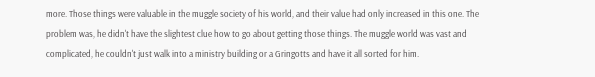more. Those things were valuable in the muggle society of his world, and their value had only increased in this one. The problem was, he didn't have the slightest clue how to go about getting those things. The muggle world was vast and complicated, he couldn't just walk into a ministry building or a Gringotts and have it all sorted for him.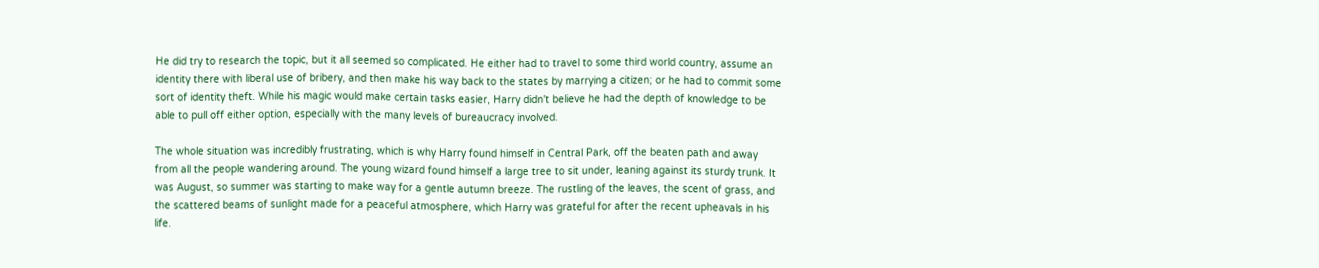He did try to research the topic, but it all seemed so complicated. He either had to travel to some third world country, assume an identity there with liberal use of bribery, and then make his way back to the states by marrying a citizen; or he had to commit some sort of identity theft. While his magic would make certain tasks easier, Harry didn't believe he had the depth of knowledge to be able to pull off either option, especially with the many levels of bureaucracy involved.

The whole situation was incredibly frustrating, which is why Harry found himself in Central Park, off the beaten path and away from all the people wandering around. The young wizard found himself a large tree to sit under, leaning against its sturdy trunk. It was August, so summer was starting to make way for a gentle autumn breeze. The rustling of the leaves, the scent of grass, and the scattered beams of sunlight made for a peaceful atmosphere, which Harry was grateful for after the recent upheavals in his life.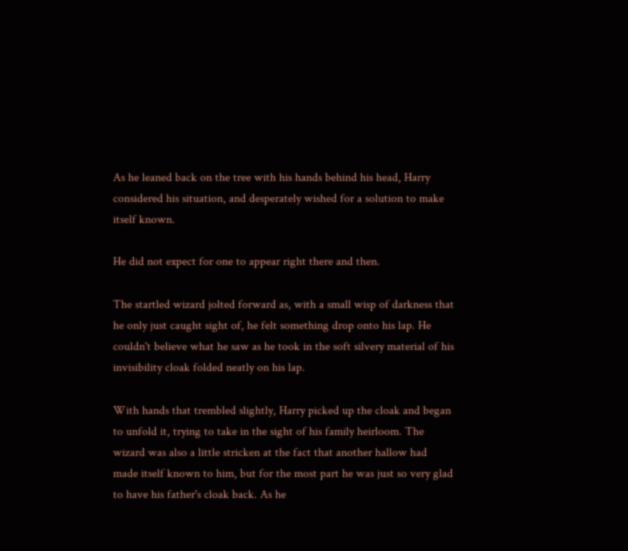As he leaned back on the tree with his hands behind his head, Harry considered his situation, and desperately wished for a solution to make itself known.

He did not expect for one to appear right there and then.

The startled wizard jolted forward as, with a small wisp of darkness that he only just caught sight of, he felt something drop onto his lap. He couldn't believe what he saw as he took in the soft silvery material of his invisibility cloak folded neatly on his lap.

With hands that trembled slightly, Harry picked up the cloak and began to unfold it, trying to take in the sight of his family heirloom. The wizard was also a little stricken at the fact that another hallow had made itself known to him, but for the most part he was just so very glad to have his father's cloak back. As he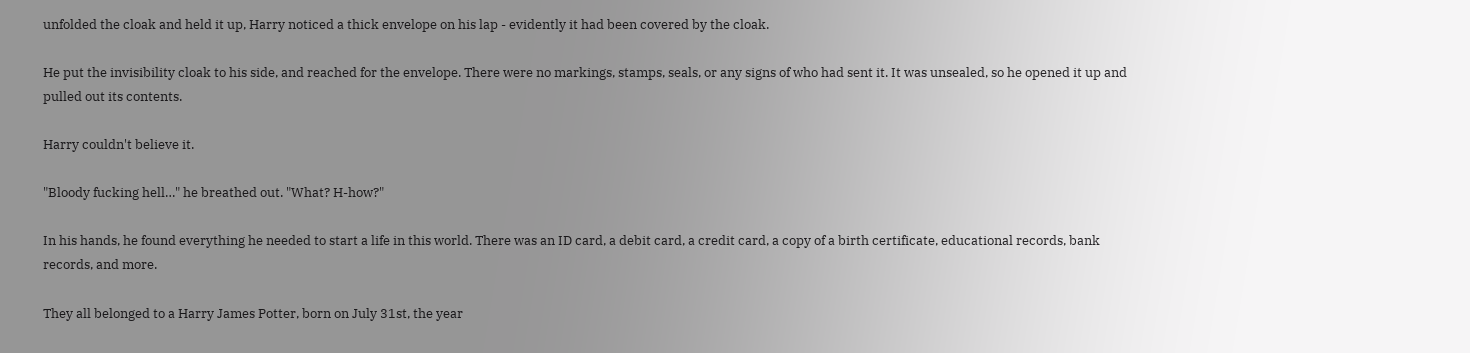unfolded the cloak and held it up, Harry noticed a thick envelope on his lap - evidently it had been covered by the cloak.

He put the invisibility cloak to his side, and reached for the envelope. There were no markings, stamps, seals, or any signs of who had sent it. It was unsealed, so he opened it up and pulled out its contents.

Harry couldn't believe it.

"Bloody fucking hell…" he breathed out. "What? H-how?"

In his hands, he found everything he needed to start a life in this world. There was an ID card, a debit card, a credit card, a copy of a birth certificate, educational records, bank records, and more.

They all belonged to a Harry James Potter, born on July 31st, the year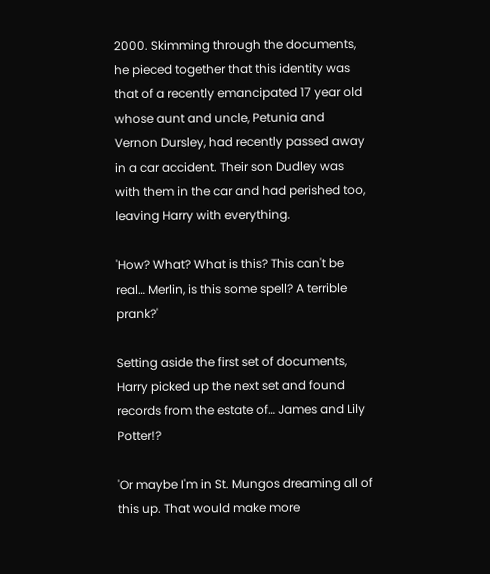2000. Skimming through the documents, he pieced together that this identity was that of a recently emancipated 17 year old whose aunt and uncle, Petunia and Vernon Dursley, had recently passed away in a car accident. Their son Dudley was with them in the car and had perished too, leaving Harry with everything.

'How? What? What is this? This can't be real… Merlin, is this some spell? A terrible prank?'

Setting aside the first set of documents, Harry picked up the next set and found records from the estate of… James and Lily Potter!?

'Or maybe I'm in St. Mungos dreaming all of this up. That would make more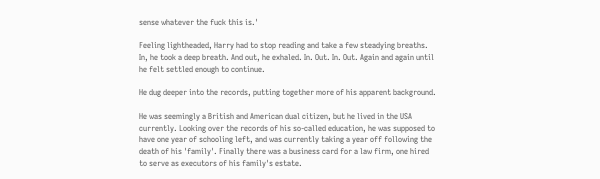sense whatever the fuck this is.'

Feeling lightheaded, Harry had to stop reading and take a few steadying breaths. In, he took a deep breath. And out, he exhaled. In. Out. In. Out. Again and again until he felt settled enough to continue.

He dug deeper into the records, putting together more of his apparent background.

He was seemingly a British and American dual citizen, but he lived in the USA currently. Looking over the records of his so-called education, he was supposed to have one year of schooling left, and was currently taking a year off following the death of his 'family'. Finally there was a business card for a law firm, one hired to serve as executors of his family's estate.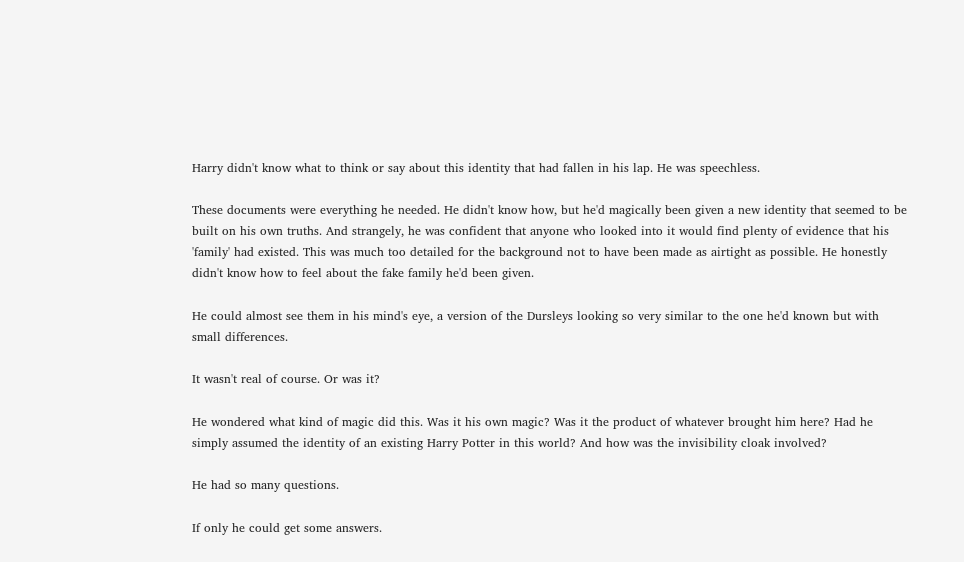Harry didn't know what to think or say about this identity that had fallen in his lap. He was speechless.

These documents were everything he needed. He didn't know how, but he'd magically been given a new identity that seemed to be built on his own truths. And strangely, he was confident that anyone who looked into it would find plenty of evidence that his 'family' had existed. This was much too detailed for the background not to have been made as airtight as possible. He honestly didn't know how to feel about the fake family he'd been given.

He could almost see them in his mind's eye, a version of the Dursleys looking so very similar to the one he'd known but with small differences.

It wasn't real of course. Or was it?

He wondered what kind of magic did this. Was it his own magic? Was it the product of whatever brought him here? Had he simply assumed the identity of an existing Harry Potter in this world? And how was the invisibility cloak involved?

He had so many questions.

If only he could get some answers.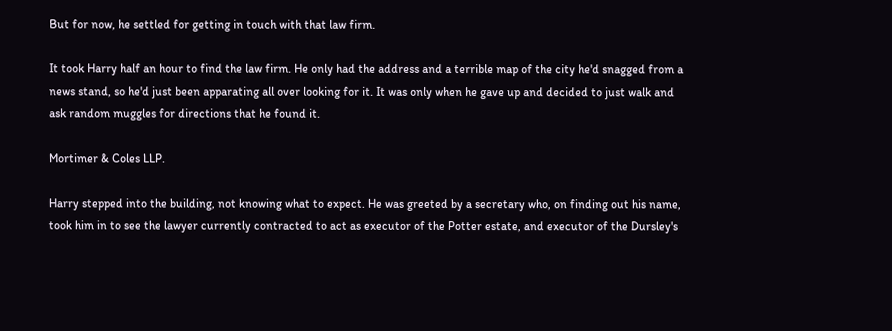But for now, he settled for getting in touch with that law firm.

It took Harry half an hour to find the law firm. He only had the address and a terrible map of the city he'd snagged from a news stand, so he'd just been apparating all over looking for it. It was only when he gave up and decided to just walk and ask random muggles for directions that he found it.

Mortimer & Coles LLP.

Harry stepped into the building, not knowing what to expect. He was greeted by a secretary who, on finding out his name, took him in to see the lawyer currently contracted to act as executor of the Potter estate, and executor of the Dursley's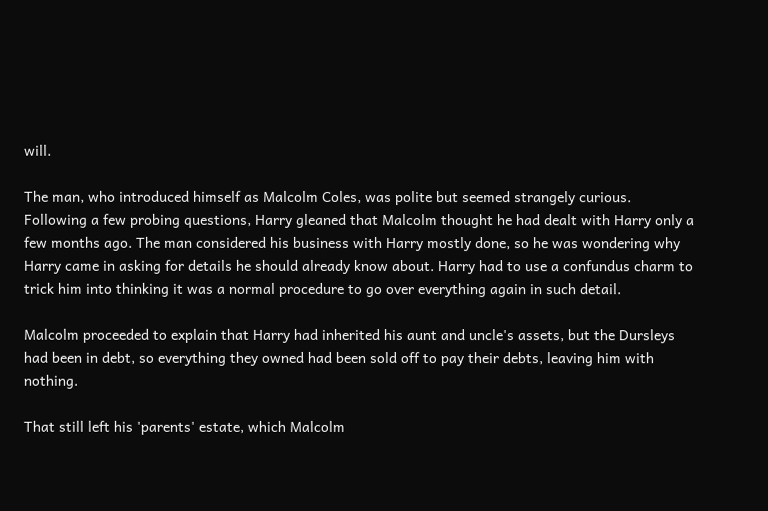will.

The man, who introduced himself as Malcolm Coles, was polite but seemed strangely curious. Following a few probing questions, Harry gleaned that Malcolm thought he had dealt with Harry only a few months ago. The man considered his business with Harry mostly done, so he was wondering why Harry came in asking for details he should already know about. Harry had to use a confundus charm to trick him into thinking it was a normal procedure to go over everything again in such detail.

Malcolm proceeded to explain that Harry had inherited his aunt and uncle's assets, but the Dursleys had been in debt, so everything they owned had been sold off to pay their debts, leaving him with nothing.

That still left his 'parents' estate, which Malcolm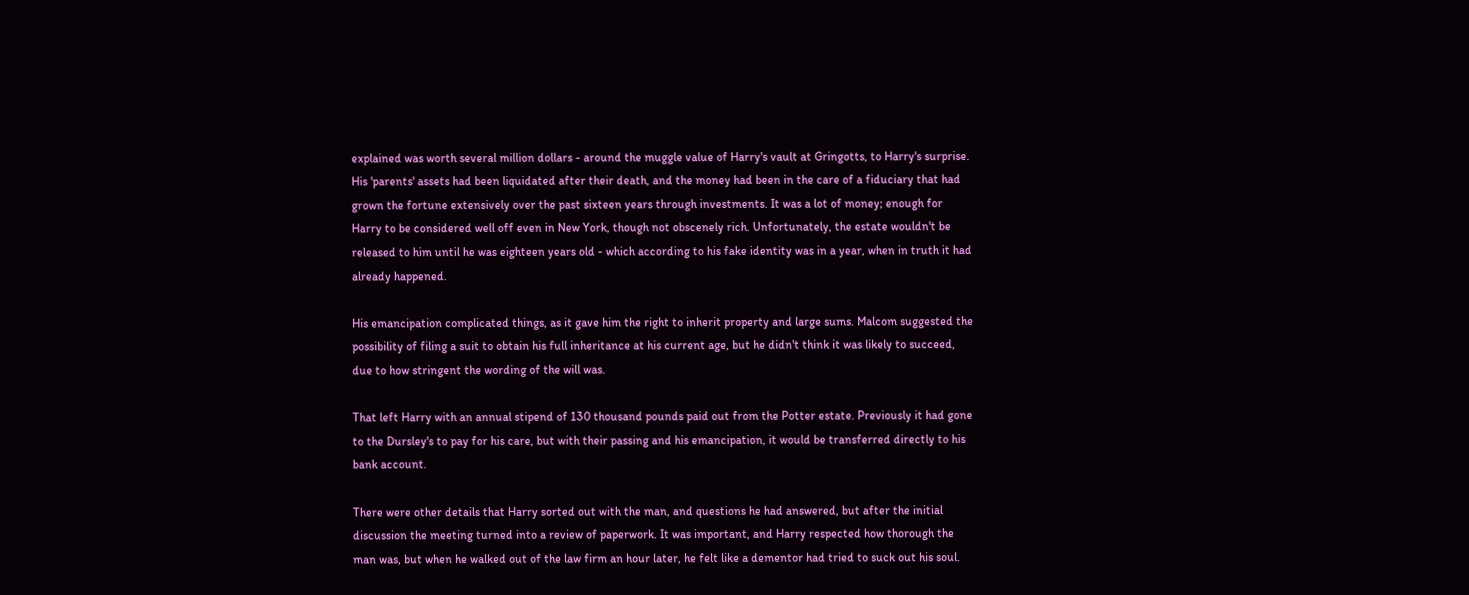explained was worth several million dollars - around the muggle value of Harry's vault at Gringotts, to Harry's surprise. His 'parents' assets had been liquidated after their death, and the money had been in the care of a fiduciary that had grown the fortune extensively over the past sixteen years through investments. It was a lot of money; enough for Harry to be considered well off even in New York, though not obscenely rich. Unfortunately, the estate wouldn't be released to him until he was eighteen years old - which according to his fake identity was in a year, when in truth it had already happened.

His emancipation complicated things, as it gave him the right to inherit property and large sums. Malcom suggested the possibility of filing a suit to obtain his full inheritance at his current age, but he didn't think it was likely to succeed, due to how stringent the wording of the will was.

That left Harry with an annual stipend of 130 thousand pounds paid out from the Potter estate. Previously it had gone to the Dursley's to pay for his care, but with their passing and his emancipation, it would be transferred directly to his bank account.

There were other details that Harry sorted out with the man, and questions he had answered, but after the initial discussion the meeting turned into a review of paperwork. It was important, and Harry respected how thorough the man was, but when he walked out of the law firm an hour later, he felt like a dementor had tried to suck out his soul.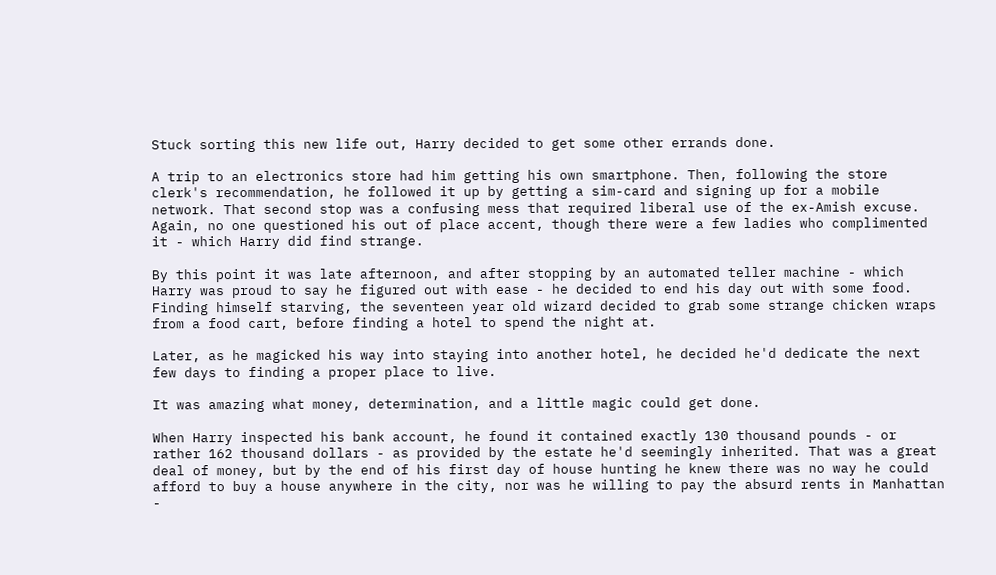Stuck sorting this new life out, Harry decided to get some other errands done.

A trip to an electronics store had him getting his own smartphone. Then, following the store clerk's recommendation, he followed it up by getting a sim-card and signing up for a mobile network. That second stop was a confusing mess that required liberal use of the ex-Amish excuse. Again, no one questioned his out of place accent, though there were a few ladies who complimented it - which Harry did find strange.

By this point it was late afternoon, and after stopping by an automated teller machine - which Harry was proud to say he figured out with ease - he decided to end his day out with some food. Finding himself starving, the seventeen year old wizard decided to grab some strange chicken wraps from a food cart, before finding a hotel to spend the night at.

Later, as he magicked his way into staying into another hotel, he decided he'd dedicate the next few days to finding a proper place to live.

It was amazing what money, determination, and a little magic could get done.

When Harry inspected his bank account, he found it contained exactly 130 thousand pounds - or rather 162 thousand dollars - as provided by the estate he'd seemingly inherited. That was a great deal of money, but by the end of his first day of house hunting he knew there was no way he could afford to buy a house anywhere in the city, nor was he willing to pay the absurd rents in Manhattan -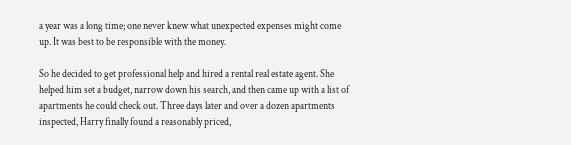a year was a long time; one never knew what unexpected expenses might come up. It was best to be responsible with the money.

So he decided to get professional help and hired a rental real estate agent. She helped him set a budget, narrow down his search, and then came up with a list of apartments he could check out. Three days later and over a dozen apartments inspected, Harry finally found a reasonably priced,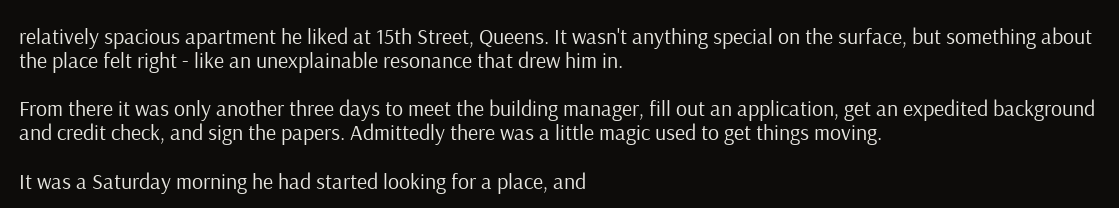relatively spacious apartment he liked at 15th Street, Queens. It wasn't anything special on the surface, but something about the place felt right - like an unexplainable resonance that drew him in.

From there it was only another three days to meet the building manager, fill out an application, get an expedited background and credit check, and sign the papers. Admittedly there was a little magic used to get things moving.

It was a Saturday morning he had started looking for a place, and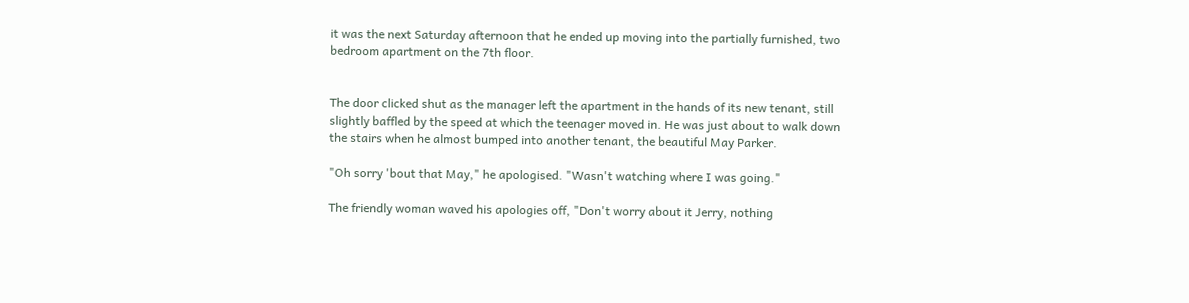it was the next Saturday afternoon that he ended up moving into the partially furnished, two bedroom apartment on the 7th floor.


The door clicked shut as the manager left the apartment in the hands of its new tenant, still slightly baffled by the speed at which the teenager moved in. He was just about to walk down the stairs when he almost bumped into another tenant, the beautiful May Parker.

"Oh sorry 'bout that May," he apologised. "Wasn't watching where I was going."

The friendly woman waved his apologies off, "Don't worry about it Jerry, nothing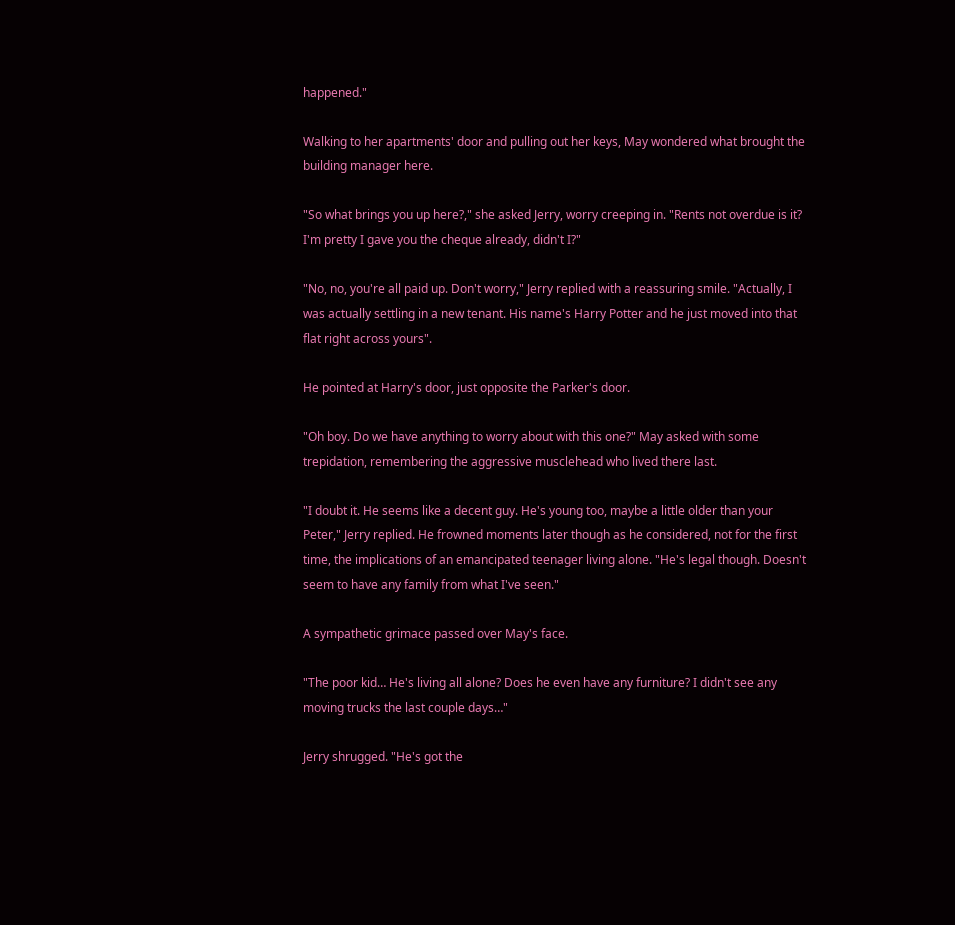happened."

Walking to her apartments' door and pulling out her keys, May wondered what brought the building manager here.

"So what brings you up here?," she asked Jerry, worry creeping in. "Rents not overdue is it? I'm pretty I gave you the cheque already, didn't I?"

"No, no, you're all paid up. Don't worry," Jerry replied with a reassuring smile. "Actually, I was actually settling in a new tenant. His name's Harry Potter and he just moved into that flat right across yours".

He pointed at Harry's door, just opposite the Parker's door.

"Oh boy. Do we have anything to worry about with this one?" May asked with some trepidation, remembering the aggressive musclehead who lived there last.

"I doubt it. He seems like a decent guy. He's young too, maybe a little older than your Peter," Jerry replied. He frowned moments later though as he considered, not for the first time, the implications of an emancipated teenager living alone. "He's legal though. Doesn't seem to have any family from what I've seen."

A sympathetic grimace passed over May's face.

"The poor kid… He's living all alone? Does he even have any furniture? I didn't see any moving trucks the last couple days…"

Jerry shrugged. "He's got the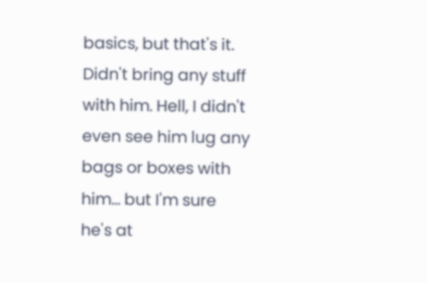basics, but that's it. Didn't bring any stuff with him. Hell, I didn't even see him lug any bags or boxes with him… but I'm sure he's at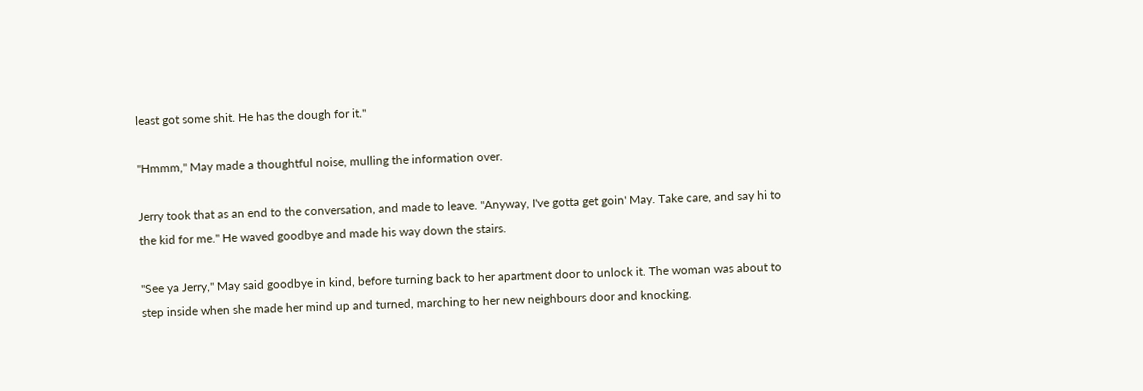least got some shit. He has the dough for it."

"Hmmm," May made a thoughtful noise, mulling the information over.

Jerry took that as an end to the conversation, and made to leave. "Anyway, I've gotta get goin' May. Take care, and say hi to the kid for me." He waved goodbye and made his way down the stairs.

"See ya Jerry," May said goodbye in kind, before turning back to her apartment door to unlock it. The woman was about to step inside when she made her mind up and turned, marching to her new neighbours door and knocking.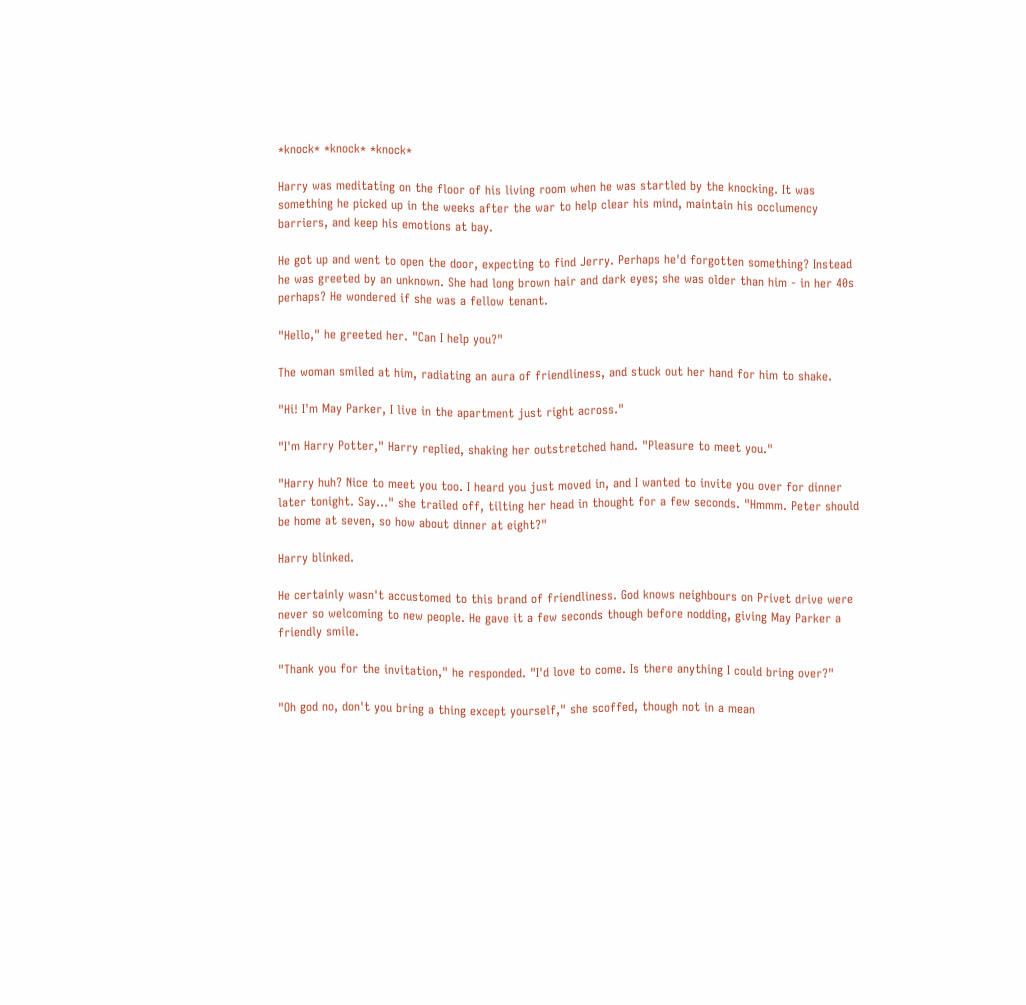*knock* *knock* *knock*

Harry was meditating on the floor of his living room when he was startled by the knocking. It was something he picked up in the weeks after the war to help clear his mind, maintain his occlumency barriers, and keep his emotions at bay.

He got up and went to open the door, expecting to find Jerry. Perhaps he'd forgotten something? Instead he was greeted by an unknown. She had long brown hair and dark eyes; she was older than him - in her 40s perhaps? He wondered if she was a fellow tenant.

"Hello," he greeted her. "Can I help you?"

The woman smiled at him, radiating an aura of friendliness, and stuck out her hand for him to shake.

"Hi! I'm May Parker, I live in the apartment just right across."

"I'm Harry Potter," Harry replied, shaking her outstretched hand. "Pleasure to meet you."

"Harry huh? Nice to meet you too. I heard you just moved in, and I wanted to invite you over for dinner later tonight. Say…" she trailed off, tilting her head in thought for a few seconds. "Hmmm. Peter should be home at seven, so how about dinner at eight?"

Harry blinked.

He certainly wasn't accustomed to this brand of friendliness. God knows neighbours on Privet drive were never so welcoming to new people. He gave it a few seconds though before nodding, giving May Parker a friendly smile.

"Thank you for the invitation," he responded. "I'd love to come. Is there anything I could bring over?"

"Oh god no, don't you bring a thing except yourself," she scoffed, though not in a mean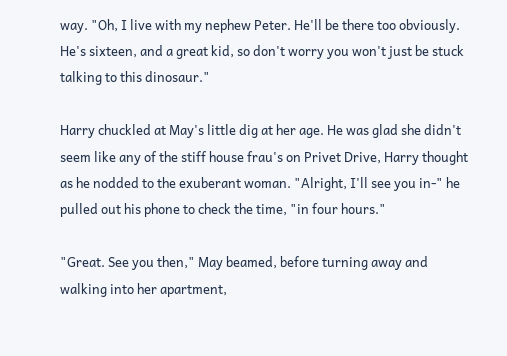way. "Oh, I live with my nephew Peter. He'll be there too obviously. He's sixteen, and a great kid, so don't worry you won't just be stuck talking to this dinosaur."

Harry chuckled at May's little dig at her age. He was glad she didn't seem like any of the stiff house frau's on Privet Drive, Harry thought as he nodded to the exuberant woman. "Alright, I'll see you in-" he pulled out his phone to check the time, "in four hours."

"Great. See you then," May beamed, before turning away and walking into her apartment,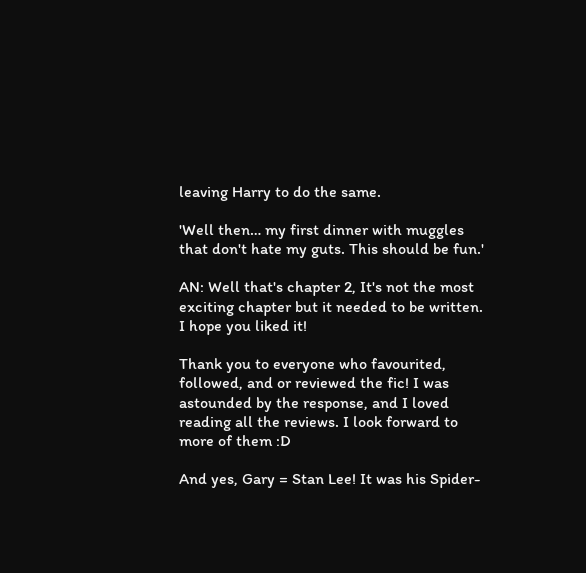leaving Harry to do the same.

'Well then… my first dinner with muggles that don't hate my guts. This should be fun.'

AN: Well that's chapter 2, It's not the most exciting chapter but it needed to be written. I hope you liked it!

Thank you to everyone who favourited, followed, and or reviewed the fic! I was astounded by the response, and I loved reading all the reviews. I look forward to more of them :D

And yes, Gary = Stan Lee! It was his Spider-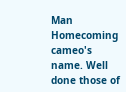Man Homecoming cameo's name. Well done those of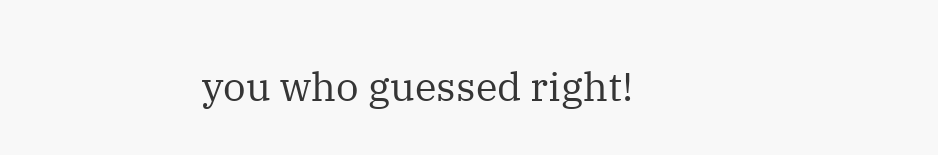you who guessed right!